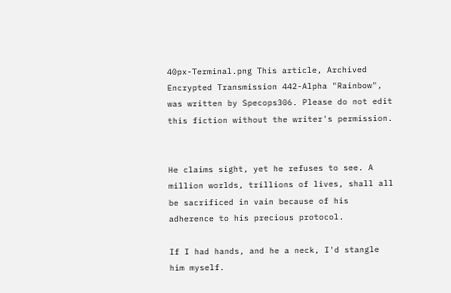40px-Terminal.png This article, Archived Encrypted Transmission 442-Alpha "Rainbow", was written by Specops306. Please do not edit this fiction without the writer's permission.


He claims sight, yet he refuses to see. A million worlds, trillions of lives, shall all be sacrificed in vain because of his adherence to his precious protocol.

If I had hands, and he a neck, I'd stangle him myself.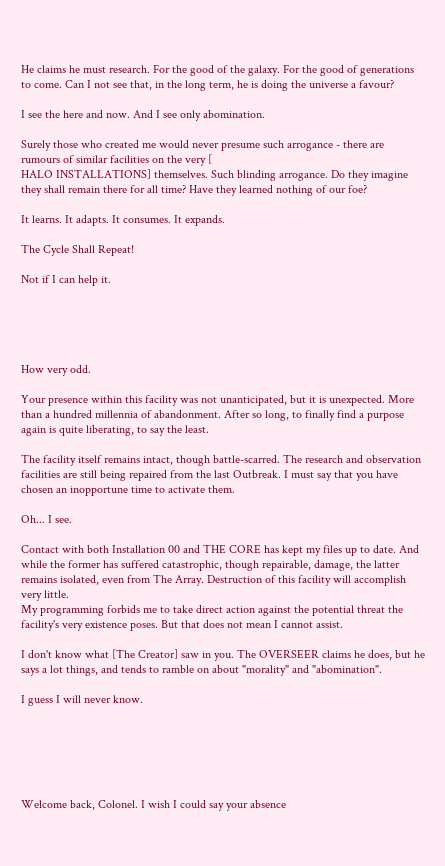He claims he must research. For the good of the galaxy. For the good of generations to come. Can I not see that, in the long term, he is doing the universe a favour?

I see the here and now. And I see only abomination.

Surely those who created me would never presume such arrogance - there are rumours of similar facilities on the very [
HALO INSTALLATIONS] themselves. Such blinding arrogance. Do they imagine they shall remain there for all time? Have they learned nothing of our foe?

It learns. It adapts. It consumes. It expands.

The Cycle Shall Repeat!

Not if I can help it.





How very odd.

Your presence within this facility was not unanticipated, but it is unexpected. More than a hundred millennia of abandonment. After so long, to finally find a purpose again is quite liberating, to say the least.

The facility itself remains intact, though battle-scarred. The research and observation facilities are still being repaired from the last Outbreak. I must say that you have chosen an inopportune time to activate them.

Oh... I see.

Contact with both Installation 00 and THE CORE has kept my files up to date. And while the former has suffered catastrophic, though repairable, damage, the latter remains isolated, even from The Array. Destruction of this facility will accomplish very little.
My programming forbids me to take direct action against the potential threat the facility's very existence poses. But that does not mean I cannot assist.

I don't know what [The Creator] saw in you. The OVERSEER claims he does, but he says a lot things, and tends to ramble on about "morality" and "abomination".

I guess I will never know.






Welcome back, Colonel. I wish I could say your absence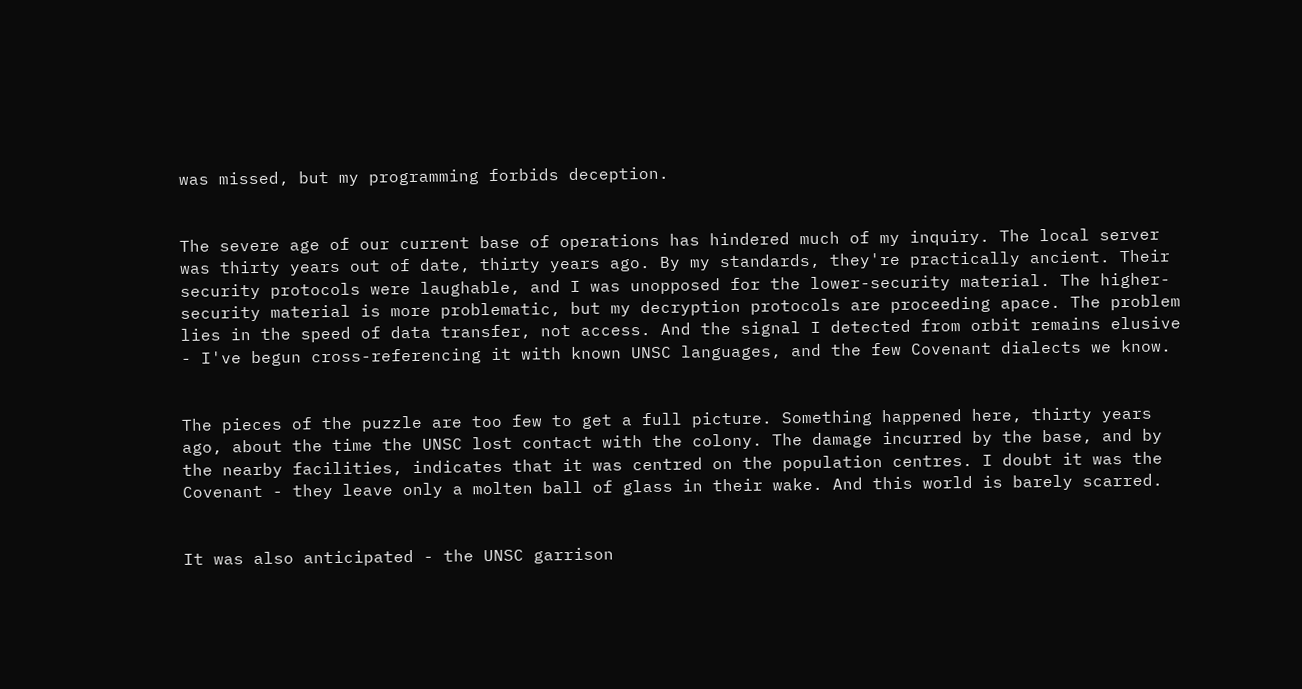was missed, but my programming forbids deception.


The severe age of our current base of operations has hindered much of my inquiry. The local server was thirty years out of date, thirty years ago. By my standards, they're practically ancient. Their security protocols were laughable, and I was unopposed for the lower-security material. The higher-security material is more problematic, but my decryption protocols are proceeding apace. The problem lies in the speed of data transfer, not access. And the signal I detected from orbit remains elusive - I've begun cross-referencing it with known UNSC languages, and the few Covenant dialects we know.


The pieces of the puzzle are too few to get a full picture. Something happened here, thirty years ago, about the time the UNSC lost contact with the colony. The damage incurred by the base, and by the nearby facilities, indicates that it was centred on the population centres. I doubt it was the Covenant - they leave only a molten ball of glass in their wake. And this world is barely scarred.


It was also anticipated - the UNSC garrison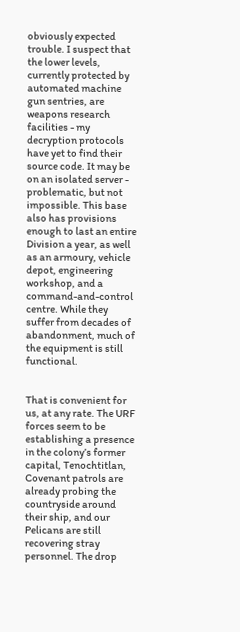obviously expected trouble. I suspect that the lower levels, currently protected by automated machine gun sentries, are weapons research facilities - my decryption protocols have yet to find their source code. It may be on an isolated server - problematic, but not impossible. This base also has provisions enough to last an entire Division a year, as well as an armoury, vehicle depot, engineering workshop, and a command-and-control centre. While they suffer from decades of abandonment, much of the equipment is still functional.


That is convenient for us, at any rate. The URF forces seem to be establishing a presence in the colony’s former capital, Tenochtitlan, Covenant patrols are already probing the countryside around their ship, and our Pelicans are still recovering stray personnel. The drop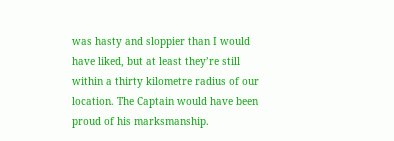was hasty and sloppier than I would have liked, but at least they’re still within a thirty kilometre radius of our location. The Captain would have been proud of his marksmanship.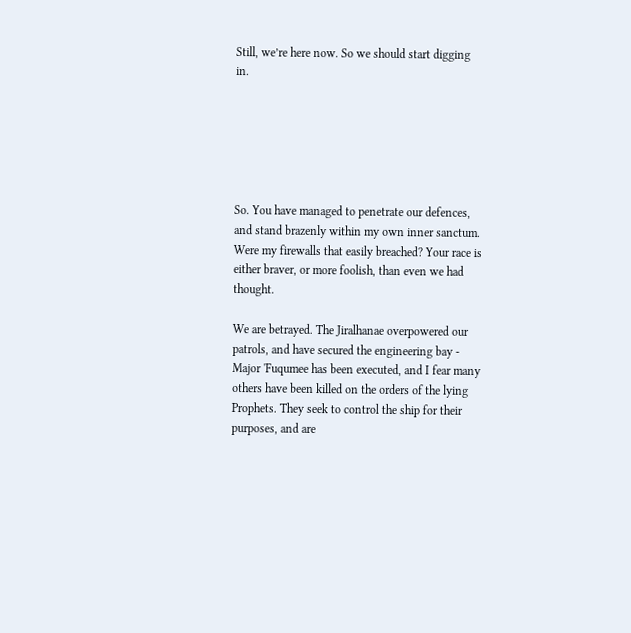Still, we’re here now. So we should start digging in.






So. You have managed to penetrate our defences, and stand brazenly within my own inner sanctum. Were my firewalls that easily breached? Your race is either braver, or more foolish, than even we had thought.

We are betrayed. The Jiralhanae overpowered our patrols, and have secured the engineering bay - Major 'Fuqumee has been executed, and I fear many others have been killed on the orders of the lying Prophets. They seek to control the ship for their purposes, and are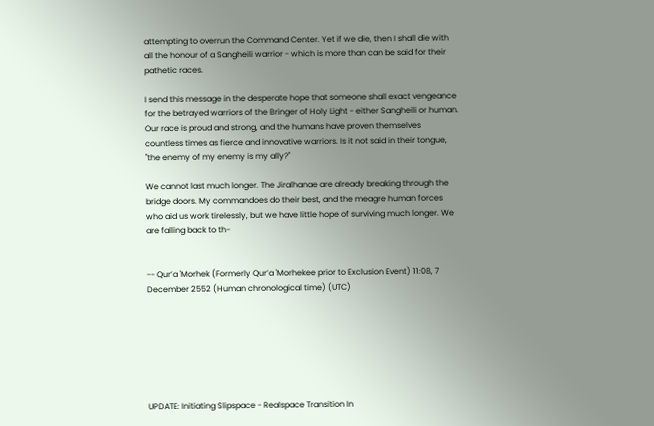attempting to overrun the Command Center. Yet if we die, then I shall die with all the honour of a Sangheili warrior - which is more than can be said for their pathetic races.

I send this message in the desperate hope that someone shall exact vengeance for the betrayed warriors of the Bringer of Holy Light - either Sangheili or human. Our race is proud and strong, and the humans have proven themselves countless times as fierce and innovative warriors. Is it not said in their tongue, "the enemy of my enemy is my ally?"

We cannot last much longer. The Jiralhanae are already breaking through the bridge doors. My commandoes do their best, and the meagre human forces who aid us work tirelessly, but we have little hope of surviving much longer. We are falling back to th-


-- Qur’a 'Morhek (Formerly Qur’a 'Morhekee prior to Exclusion Event) 11:08, 7 December 2552 (Human chronological time) (UTC)







UPDATE: Initiating Slipspace - Realspace Transition In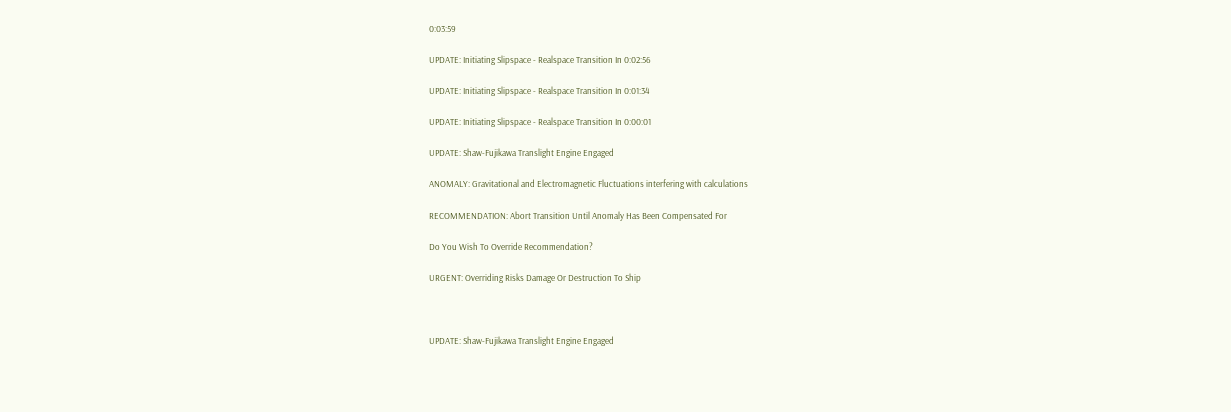0:03:59

UPDATE: Initiating Slipspace - Realspace Transition In 0:02:56

UPDATE: Initiating Slipspace - Realspace Transition In 0:01:34

UPDATE: Initiating Slipspace - Realspace Transition In 0:00:01

UPDATE: Shaw-Fujikawa Translight Engine Engaged

ANOMALY: Gravitational and Electromagnetic Fluctuations interfering with calculations

RECOMMENDATION: Abort Transition Until Anomaly Has Been Compensated For

Do You Wish To Override Recommendation?

URGENT: Overriding Risks Damage Or Destruction To Ship



UPDATE: Shaw-Fujikawa Translight Engine Engaged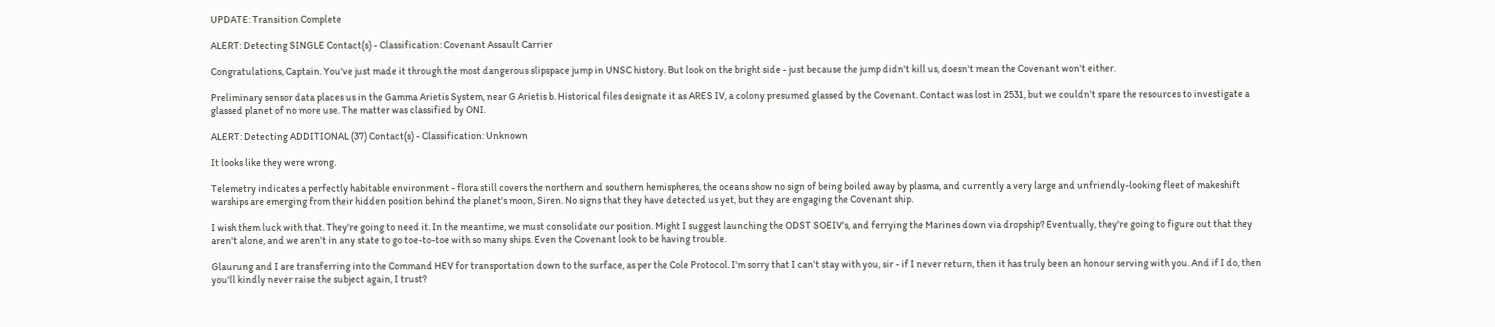UPDATE: Transition Complete

ALERT: Detecting SINGLE Contact(s) - Classification: Covenant Assault Carrier

Congratulations, Captain. You've just made it through the most dangerous slipspace jump in UNSC history. But look on the bright side - just because the jump didn't kill us, doesn't mean the Covenant won't either.

Preliminary sensor data places us in the Gamma Arietis System, near G Arietis b. Historical files designate it as ARES IV, a colony presumed glassed by the Covenant. Contact was lost in 2531, but we couldn't spare the resources to investigate a glassed planet of no more use. The matter was classified by ONI.

ALERT: Detecting ADDITIONAL (37) Contact(s) - Classification: Unknown

It looks like they were wrong.

Telemetry indicates a perfectly habitable environment - flora still covers the northern and southern hemispheres, the oceans show no sign of being boiled away by plasma, and currently a very large and unfriendly-looking fleet of makeshift warships are emerging from their hidden position behind the planet's moon, Siren. No signs that they have detected us yet, but they are engaging the Covenant ship.

I wish them luck with that. They're going to need it. In the meantime, we must consolidate our position. Might I suggest launching the ODST SOEIV's, and ferrying the Marines down via dropship? Eventually, they're going to figure out that they aren't alone, and we aren't in any state to go toe-to-toe with so many ships. Even the Covenant look to be having trouble.

Glaurung and I are transferring into the Command HEV for transportation down to the surface, as per the Cole Protocol. I'm sorry that I can't stay with you, sir - if I never return, then it has truly been an honour serving with you. And if I do, then you'll kindly never raise the subject again, I trust?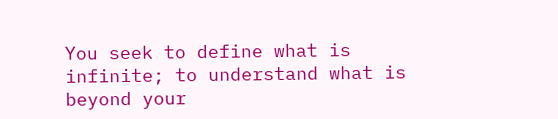You seek to define what is infinite; to understand what is beyond your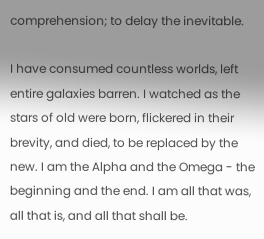comprehension; to delay the inevitable.

I have consumed countless worlds, left entire galaxies barren. I watched as the stars of old were born, flickered in their brevity, and died, to be replaced by the new. I am the Alpha and the Omega - the beginning and the end. I am all that was, all that is, and all that shall be.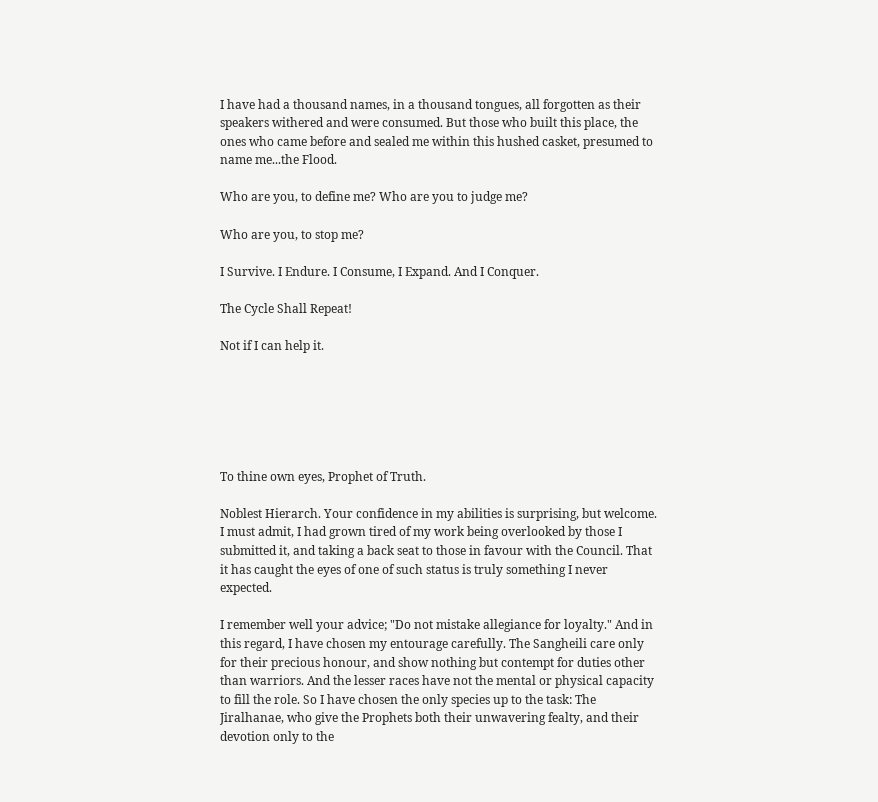I have had a thousand names, in a thousand tongues, all forgotten as their speakers withered and were consumed. But those who built this place, the ones who came before and sealed me within this hushed casket, presumed to name me...the Flood.

Who are you, to define me? Who are you to judge me?

Who are you, to stop me?

I Survive. I Endure. I Consume, I Expand. And I Conquer.

The Cycle Shall Repeat!

Not if I can help it.






To thine own eyes, Prophet of Truth.

Noblest Hierarch. Your confidence in my abilities is surprising, but welcome. I must admit, I had grown tired of my work being overlooked by those I submitted it, and taking a back seat to those in favour with the Council. That it has caught the eyes of one of such status is truly something I never expected.

I remember well your advice; "Do not mistake allegiance for loyalty." And in this regard, I have chosen my entourage carefully. The Sangheili care only for their precious honour, and show nothing but contempt for duties other than warriors. And the lesser races have not the mental or physical capacity to fill the role. So I have chosen the only species up to the task: The Jiralhanae, who give the Prophets both their unwavering fealty, and their devotion only to the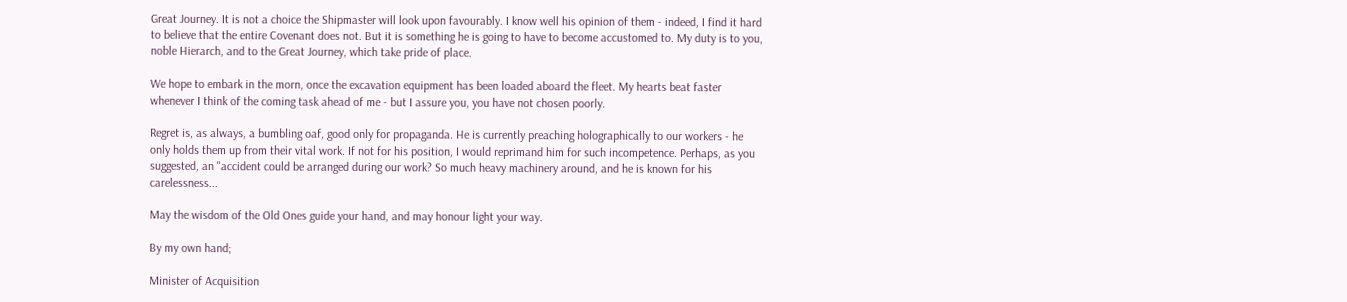Great Journey. It is not a choice the Shipmaster will look upon favourably. I know well his opinion of them - indeed, I find it hard to believe that the entire Covenant does not. But it is something he is going to have to become accustomed to. My duty is to you, noble Hierarch, and to the Great Journey, which take pride of place.

We hope to embark in the morn, once the excavation equipment has been loaded aboard the fleet. My hearts beat faster whenever I think of the coming task ahead of me - but I assure you, you have not chosen poorly.

Regret is, as always, a bumbling oaf, good only for propaganda. He is currently preaching holographically to our workers - he only holds them up from their vital work. If not for his position, I would reprimand him for such incompetence. Perhaps, as you suggested, an "accident could be arranged during our work? So much heavy machinery around, and he is known for his carelessness...

May the wisdom of the Old Ones guide your hand, and may honour light your way.

By my own hand;

Minister of Acquisition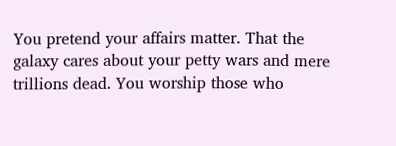You pretend your affairs matter. That the galaxy cares about your petty wars and mere trillions dead. You worship those who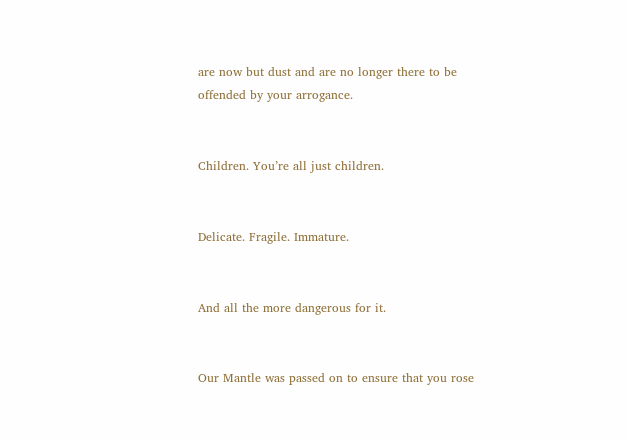are now but dust and are no longer there to be offended by your arrogance.


Children. You’re all just children.


Delicate. Fragile. Immature.


And all the more dangerous for it.


Our Mantle was passed on to ensure that you rose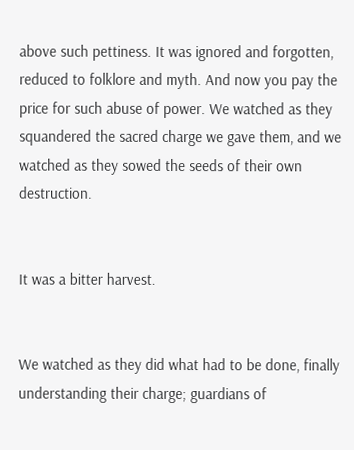above such pettiness. It was ignored and forgotten, reduced to folklore and myth. And now you pay the price for such abuse of power. We watched as they squandered the sacred charge we gave them, and we watched as they sowed the seeds of their own destruction.


It was a bitter harvest.


We watched as they did what had to be done, finally understanding their charge; guardians of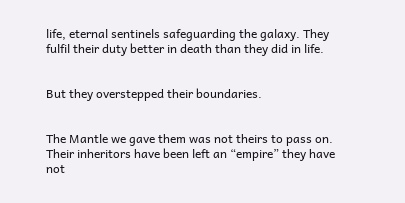life, eternal sentinels safeguarding the galaxy. They fulfil their duty better in death than they did in life.


But they overstepped their boundaries.


The Mantle we gave them was not theirs to pass on. Their inheritors have been left an “empire” they have not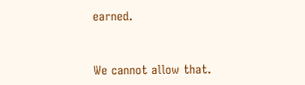earned.


We cannot allow that.